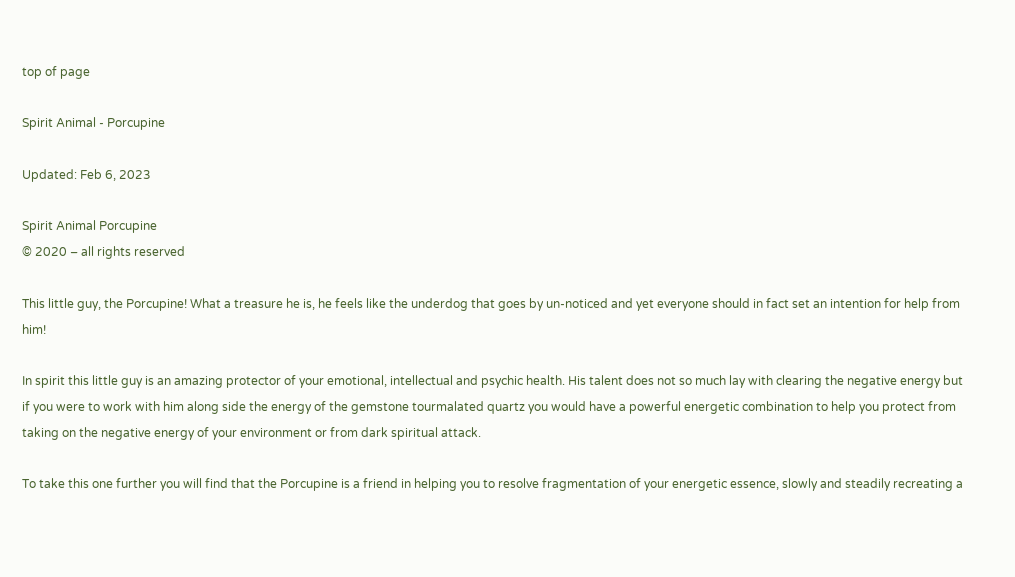top of page

Spirit Animal - Porcupine

Updated: Feb 6, 2023

Spirit Animal Porcupine
© 2020 – all rights reserved

This little guy, the Porcupine! What a treasure he is, he feels like the underdog that goes by un-noticed and yet everyone should in fact set an intention for help from him!

In spirit this little guy is an amazing protector of your emotional, intellectual and psychic health. His talent does not so much lay with clearing the negative energy but if you were to work with him along side the energy of the gemstone tourmalated quartz you would have a powerful energetic combination to help you protect from taking on the negative energy of your environment or from dark spiritual attack.

To take this one further you will find that the Porcupine is a friend in helping you to resolve fragmentation of your energetic essence, slowly and steadily recreating a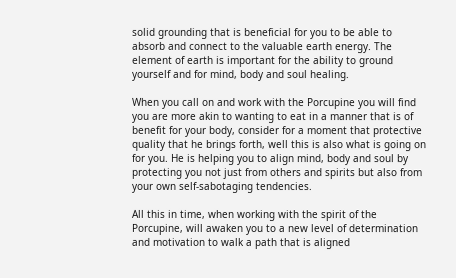solid grounding that is beneficial for you to be able to absorb and connect to the valuable earth energy. The element of earth is important for the ability to ground yourself and for mind, body and soul healing.

When you call on and work with the Porcupine you will find you are more akin to wanting to eat in a manner that is of benefit for your body, consider for a moment that protective quality that he brings forth, well this is also what is going on for you. He is helping you to align mind, body and soul by protecting you not just from others and spirits but also from your own self-sabotaging tendencies.

All this in time, when working with the spirit of the Porcupine, will awaken you to a new level of determination and motivation to walk a path that is aligned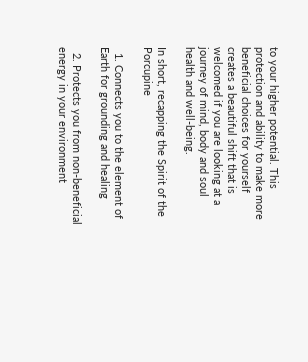to your higher potential. This protection and ability to make more beneficial choices for yourself creates a beautiful shift that is welcomed if you are looking at a journey of mind, body and soul health and well-being.

In short, recapping the Spirit of the Porcupine

  1. Connects you to the element of Earth for grounding and healing

  2. Protects you from non-beneficial energy in your environment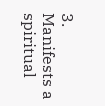3. Manifests a spiritual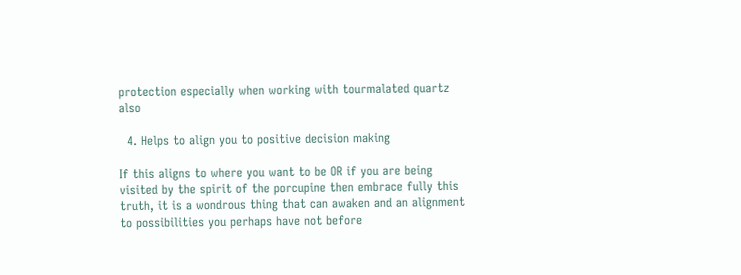protection especially when working with tourmalated quartz also

  4. Helps to align you to positive decision making

If this aligns to where you want to be OR if you are being visited by the spirit of the porcupine then embrace fully this truth, it is a wondrous thing that can awaken and an alignment to possibilities you perhaps have not before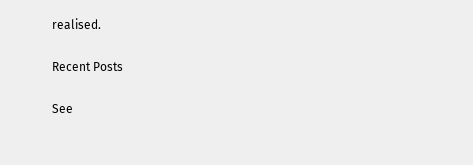realised.

Recent Posts

See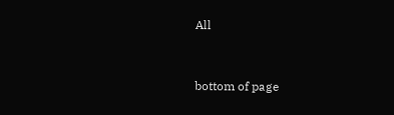All


bottom of page